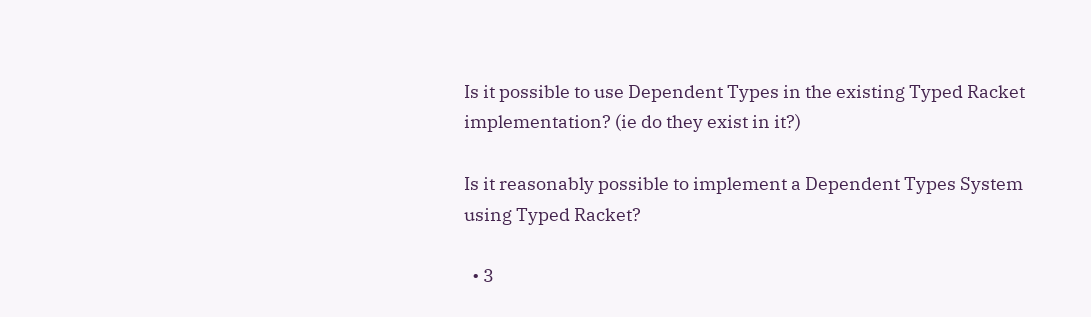Is it possible to use Dependent Types in the existing Typed Racket implementation? (ie do they exist in it?)

Is it reasonably possible to implement a Dependent Types System using Typed Racket?

  • 3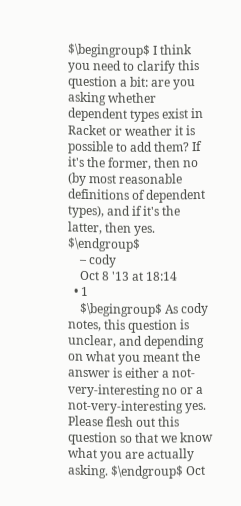$\begingroup$ I think you need to clarify this question a bit: are you asking whether dependent types exist in Racket or weather it is possible to add them? If it's the former, then no (by most reasonable definitions of dependent types), and if it's the latter, then yes. $\endgroup$
    – cody
    Oct 8 '13 at 18:14
  • 1
    $\begingroup$ As cody notes, this question is unclear, and depending on what you meant the answer is either a not-very-interesting no or a not-very-interesting yes. Please flesh out this question so that we know what you are actually asking. $\endgroup$ Oct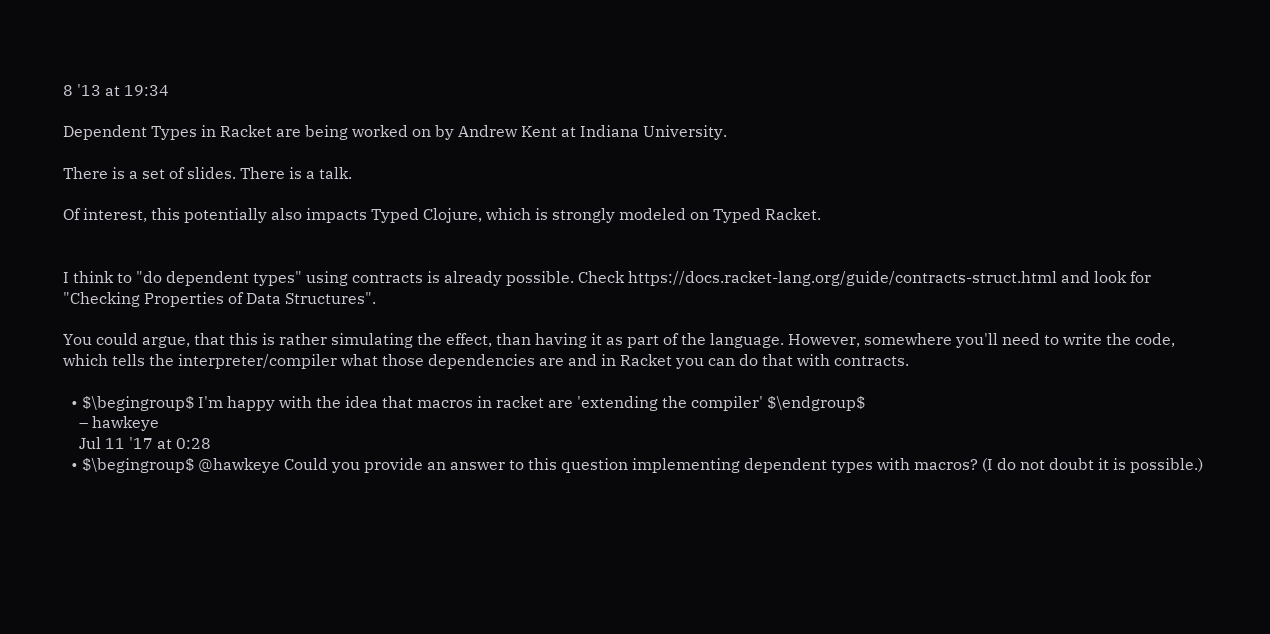8 '13 at 19:34

Dependent Types in Racket are being worked on by Andrew Kent at Indiana University.

There is a set of slides. There is a talk.

Of interest, this potentially also impacts Typed Clojure, which is strongly modeled on Typed Racket.


I think to "do dependent types" using contracts is already possible. Check https://docs.racket-lang.org/guide/contracts-struct.html and look for "Checking Properties of Data Structures".

You could argue, that this is rather simulating the effect, than having it as part of the language. However, somewhere you'll need to write the code, which tells the interpreter/compiler what those dependencies are and in Racket you can do that with contracts.

  • $\begingroup$ I'm happy with the idea that macros in racket are 'extending the compiler' $\endgroup$
    – hawkeye
    Jul 11 '17 at 0:28
  • $\begingroup$ @hawkeye Could you provide an answer to this question implementing dependent types with macros? (I do not doubt it is possible.)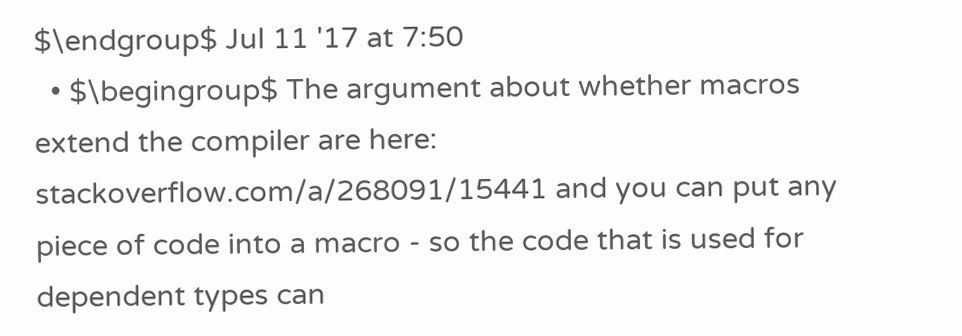$\endgroup$ Jul 11 '17 at 7:50
  • $\begingroup$ The argument about whether macros extend the compiler are here: stackoverflow.com/a/268091/15441 and you can put any piece of code into a macro - so the code that is used for dependent types can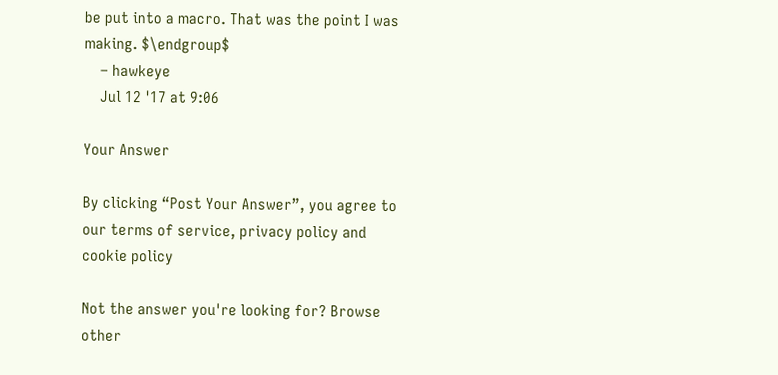be put into a macro. That was the point I was making. $\endgroup$
    – hawkeye
    Jul 12 '17 at 9:06

Your Answer

By clicking “Post Your Answer”, you agree to our terms of service, privacy policy and cookie policy

Not the answer you're looking for? Browse other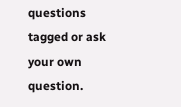questions tagged or ask your own question.